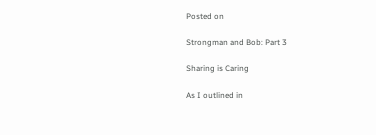Posted on

Strongman and Bob: Part 3

Sharing is Caring

As I outlined in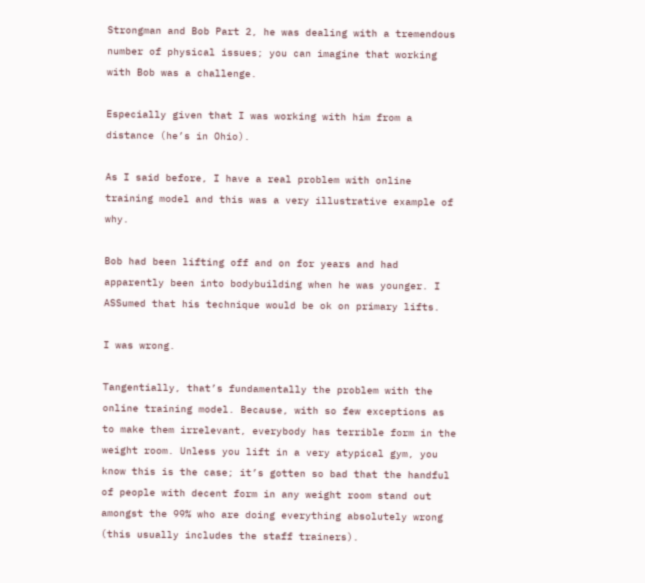Strongman and Bob Part 2, he was dealing with a tremendous number of physical issues; you can imagine that working with Bob was a challenge.

Especially given that I was working with him from a distance (he’s in Ohio).

As I said before, I have a real problem with online training model and this was a very illustrative example of why.

Bob had been lifting off and on for years and had apparently been into bodybuilding when he was younger. I ASSumed that his technique would be ok on primary lifts.

I was wrong.

Tangentially, that’s fundamentally the problem with the online training model. Because, with so few exceptions as to make them irrelevant, everybody has terrible form in the weight room. Unless you lift in a very atypical gym, you know this is the case; it’s gotten so bad that the handful of people with decent form in any weight room stand out amongst the 99% who are doing everything absolutely wrong (this usually includes the staff trainers).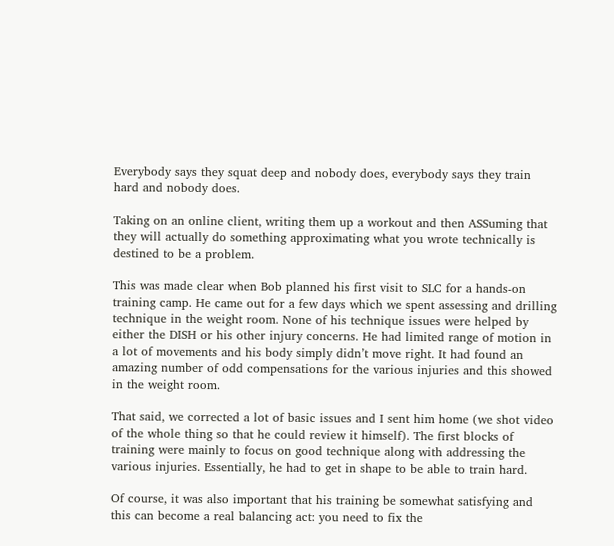Everybody says they squat deep and nobody does, everybody says they train hard and nobody does.

Taking on an online client, writing them up a workout and then ASSuming that they will actually do something approximating what you wrote technically is destined to be a problem.

This was made clear when Bob planned his first visit to SLC for a hands-on training camp. He came out for a few days which we spent assessing and drilling technique in the weight room. None of his technique issues were helped by either the DISH or his other injury concerns. He had limited range of motion in a lot of movements and his body simply didn’t move right. It had found an amazing number of odd compensations for the various injuries and this showed in the weight room.

That said, we corrected a lot of basic issues and I sent him home (we shot video of the whole thing so that he could review it himself). The first blocks of training were mainly to focus on good technique along with addressing the various injuries. Essentially, he had to get in shape to be able to train hard.

Of course, it was also important that his training be somewhat satisfying and this can become a real balancing act: you need to fix the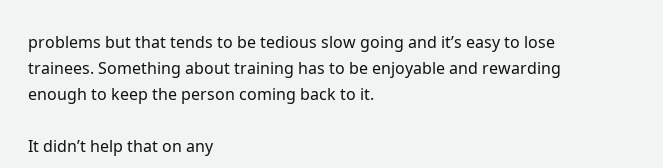problems but that tends to be tedious slow going and it’s easy to lose trainees. Something about training has to be enjoyable and rewarding enough to keep the person coming back to it.

It didn’t help that on any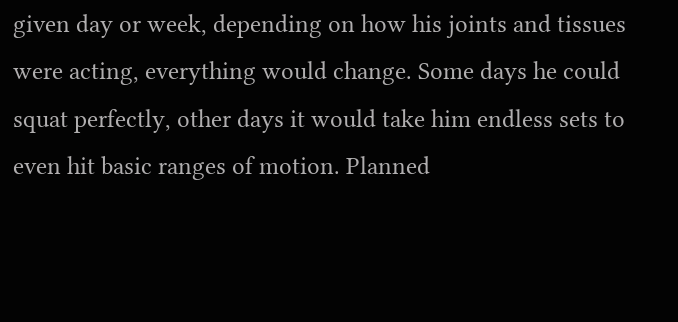given day or week, depending on how his joints and tissues were acting, everything would change. Some days he could squat perfectly, other days it would take him endless sets to even hit basic ranges of motion. Planned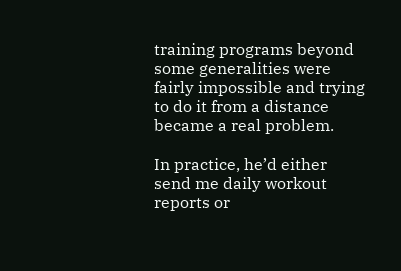training programs beyond some generalities were fairly impossible and trying to do it from a distance became a real problem.

In practice, he’d either send me daily workout reports or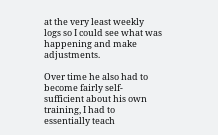at the very least weekly logs so I could see what was happening and make adjustments.

Over time he also had to become fairly self-sufficient about his own training, I had to essentially teach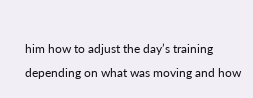him how to adjust the day’s training depending on what was moving and how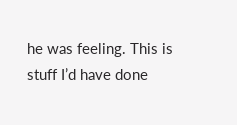he was feeling. This is stuff I’d have done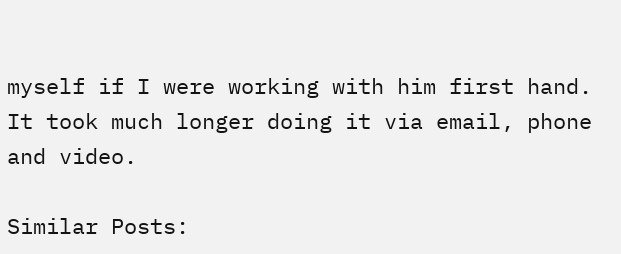myself if I were working with him first hand. It took much longer doing it via email, phone and video.

Similar Posts: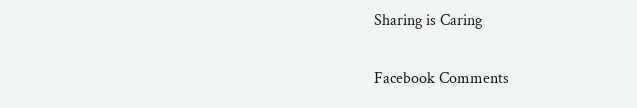Sharing is Caring

Facebook Comments